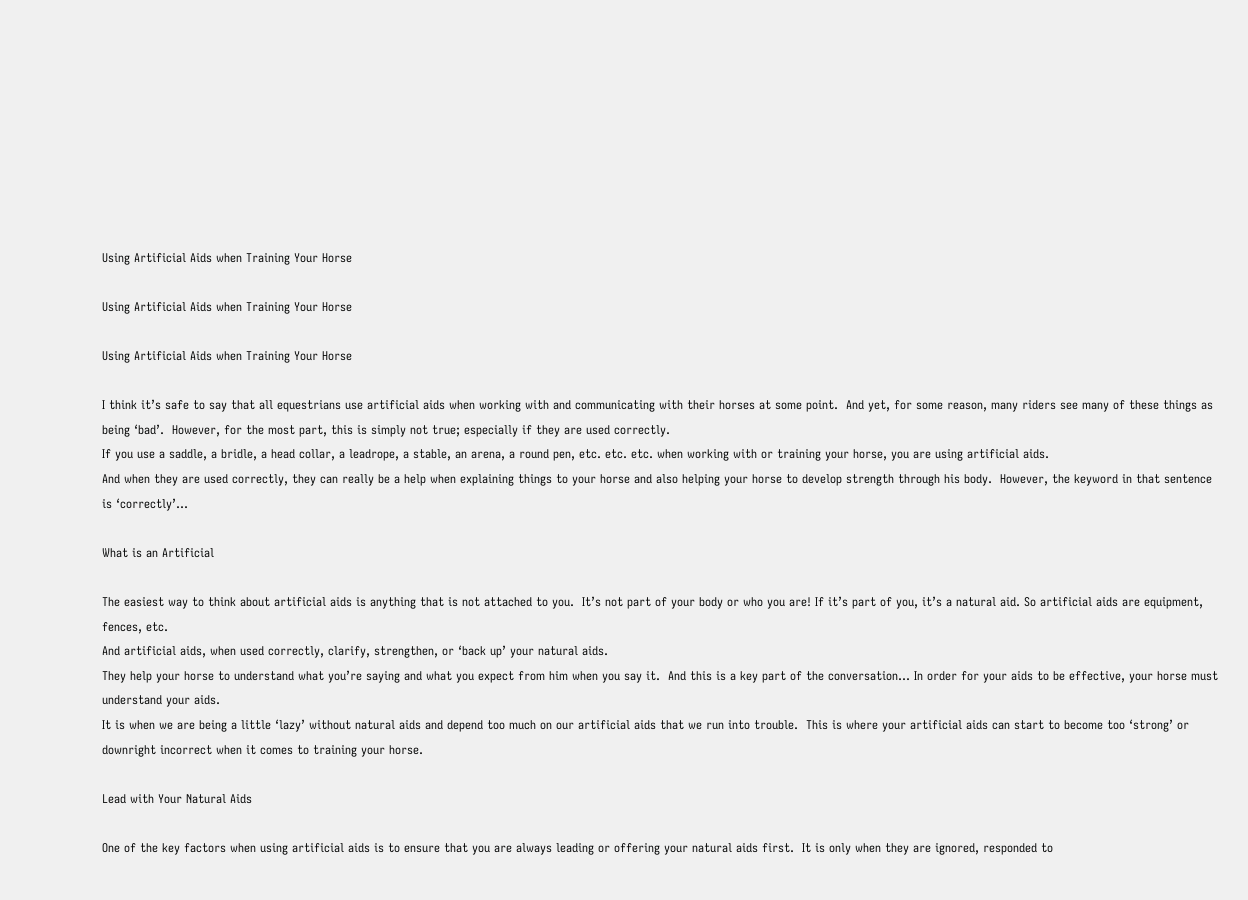Using Artificial Aids when Training Your Horse

Using Artificial Aids when Training Your Horse

Using Artificial Aids when Training Your Horse

I think it’s safe to say that all equestrians use artificial aids when working with and communicating with their horses at some point.  And yet, for some reason, many riders see many of these things as being ‘bad’.  However, for the most part, this is simply not true; especially if they are used correctly.
If you use a saddle, a bridle, a head collar, a leadrope, a stable, an arena, a round pen, etc. etc. etc. when working with or training your horse, you are using artificial aids.
And when they are used correctly, they can really be a help when explaining things to your horse and also helping your horse to develop strength through his body.  However, the keyword in that sentence is ‘correctly’…

What is an Artificial

The easiest way to think about artificial aids is anything that is not attached to you.  It’s not part of your body or who you are! If it’s part of you, it’s a natural aid. So artificial aids are equipment, fences, etc.
And artificial aids, when used correctly, clarify, strengthen, or ‘back up’ your natural aids.
They help your horse to understand what you’re saying and what you expect from him when you say it.  And this is a key part of the conversation… In order for your aids to be effective, your horse must understand your aids.
It is when we are being a little ‘lazy’ without natural aids and depend too much on our artificial aids that we run into trouble.  This is where your artificial aids can start to become too ‘strong’ or downright incorrect when it comes to training your horse.

Lead with Your Natural Aids

One of the key factors when using artificial aids is to ensure that you are always leading or offering your natural aids first.  It is only when they are ignored, responded to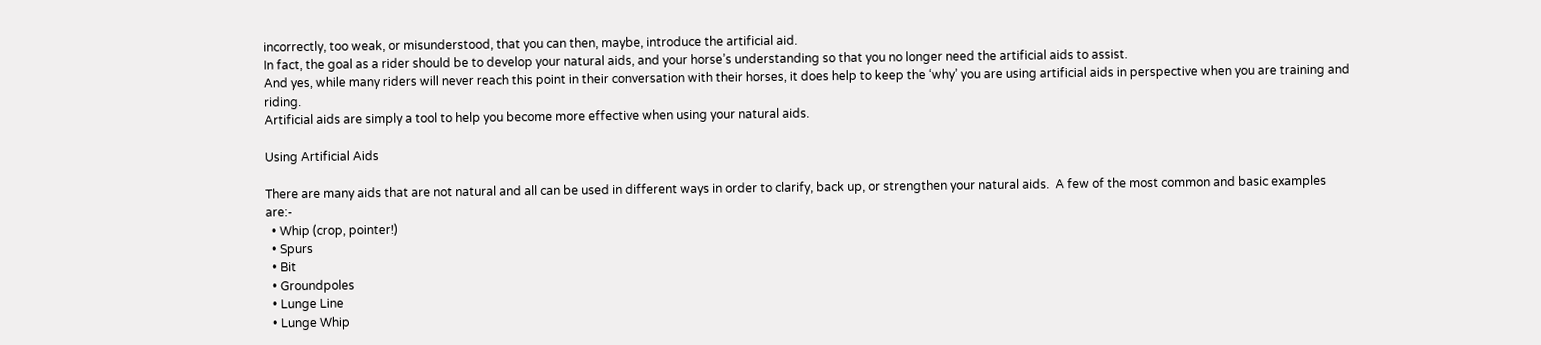incorrectly, too weak, or misunderstood, that you can then, maybe, introduce the artificial aid.
In fact, the goal as a rider should be to develop your natural aids, and your horse’s understanding so that you no longer need the artificial aids to assist.
And yes, while many riders will never reach this point in their conversation with their horses, it does help to keep the ‘why’ you are using artificial aids in perspective when you are training and riding.
Artificial aids are simply a tool to help you become more effective when using your natural aids.

Using Artificial Aids

There are many aids that are not natural and all can be used in different ways in order to clarify, back up, or strengthen your natural aids.  A few of the most common and basic examples are:-
  • Whip (crop, pointer!)
  • Spurs
  • Bit
  • Groundpoles
  • Lunge Line
  • Lunge Whip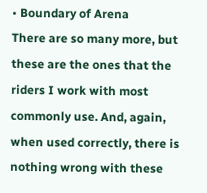• Boundary of Arena
There are so many more, but these are the ones that the riders I work with most commonly use. And, again, when used correctly, there is nothing wrong with these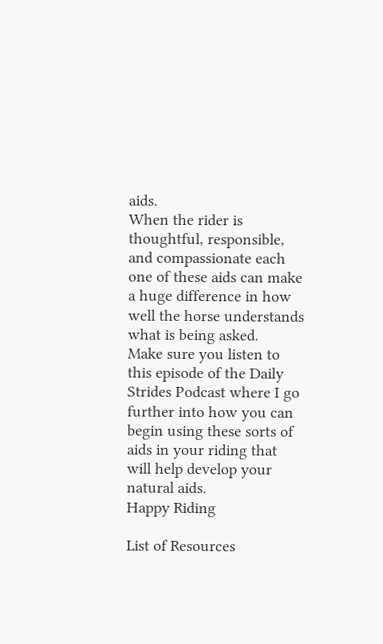aids.
When the rider is thoughtful, responsible, and compassionate each one of these aids can make a huge difference in how well the horse understands what is being asked.
Make sure you listen to this episode of the Daily Strides Podcast where I go further into how you can begin using these sorts of aids in your riding that will help develop your natural aids.
Happy Riding

List of Resources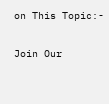on This Topic:-

Join Our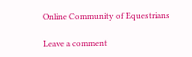Online Community of Equestrians

Leave a comment